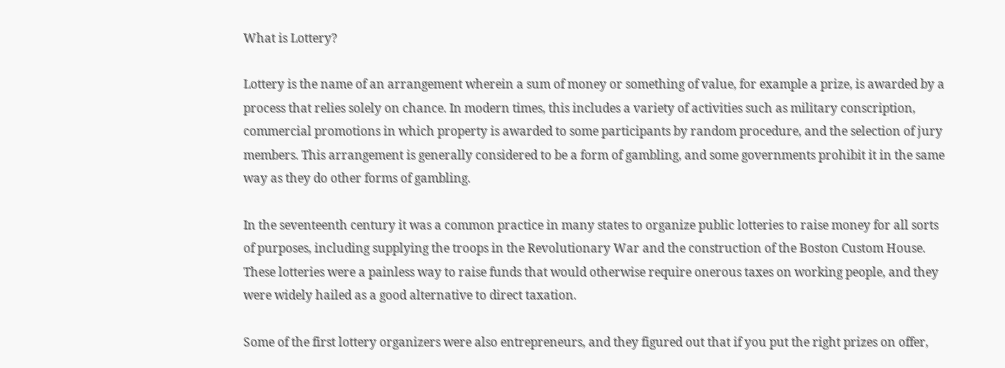What is Lottery?

Lottery is the name of an arrangement wherein a sum of money or something of value, for example a prize, is awarded by a process that relies solely on chance. In modern times, this includes a variety of activities such as military conscription, commercial promotions in which property is awarded to some participants by random procedure, and the selection of jury members. This arrangement is generally considered to be a form of gambling, and some governments prohibit it in the same way as they do other forms of gambling.

In the seventeenth century it was a common practice in many states to organize public lotteries to raise money for all sorts of purposes, including supplying the troops in the Revolutionary War and the construction of the Boston Custom House. These lotteries were a painless way to raise funds that would otherwise require onerous taxes on working people, and they were widely hailed as a good alternative to direct taxation.

Some of the first lottery organizers were also entrepreneurs, and they figured out that if you put the right prizes on offer,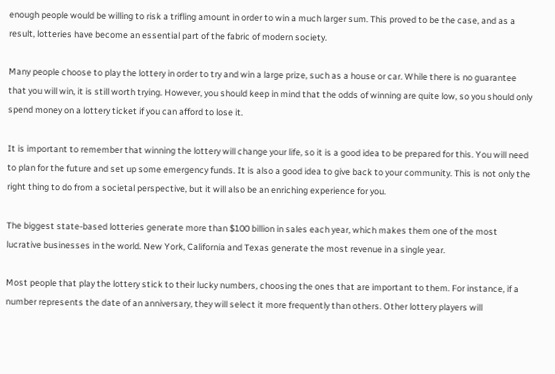enough people would be willing to risk a trifling amount in order to win a much larger sum. This proved to be the case, and as a result, lotteries have become an essential part of the fabric of modern society.

Many people choose to play the lottery in order to try and win a large prize, such as a house or car. While there is no guarantee that you will win, it is still worth trying. However, you should keep in mind that the odds of winning are quite low, so you should only spend money on a lottery ticket if you can afford to lose it.

It is important to remember that winning the lottery will change your life, so it is a good idea to be prepared for this. You will need to plan for the future and set up some emergency funds. It is also a good idea to give back to your community. This is not only the right thing to do from a societal perspective, but it will also be an enriching experience for you.

The biggest state-based lotteries generate more than $100 billion in sales each year, which makes them one of the most lucrative businesses in the world. New York, California and Texas generate the most revenue in a single year.

Most people that play the lottery stick to their lucky numbers, choosing the ones that are important to them. For instance, if a number represents the date of an anniversary, they will select it more frequently than others. Other lottery players will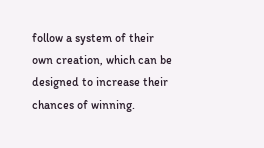follow a system of their own creation, which can be designed to increase their chances of winning.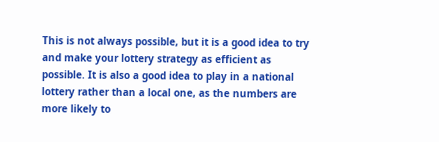This is not always possible, but it is a good idea to try and make your lottery strategy as efficient as possible. It is also a good idea to play in a national lottery rather than a local one, as the numbers are more likely to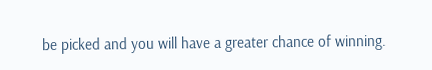be picked and you will have a greater chance of winning.